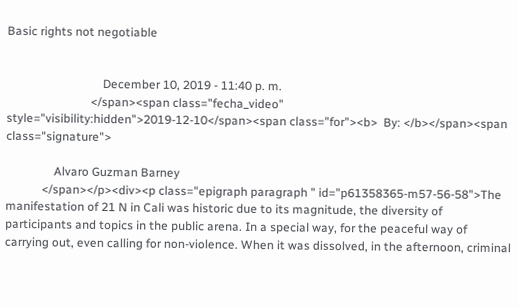Basic rights not negotiable


                                December 10, 2019 - 11:40 p. m.
                            </span><span class="fecha_video" style="visibility:hidden">2019-12-10</span><span class="for"><b>  By: </b></span><span class="signature">

                Alvaro Guzman Barney
            </span></p><div><p class="epigraph paragraph " id="p61358365-m57-56-58">The manifestation of 21 N in Cali was historic due to its magnitude, the diversity of participants and topics in the public arena. In a special way, for the peaceful way of carrying out, even calling for non-violence. When it was dissolved, in the afternoon, criminal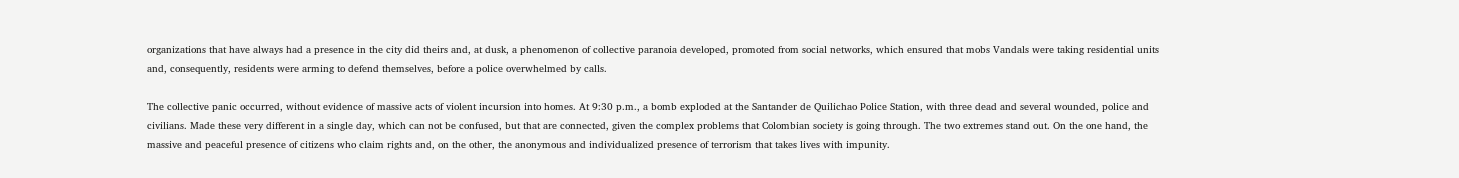organizations that have always had a presence in the city did theirs and, at dusk, a phenomenon of collective paranoia developed, promoted from social networks, which ensured that mobs Vandals were taking residential units and, consequently, residents were arming to defend themselves, before a police overwhelmed by calls.

The collective panic occurred, without evidence of massive acts of violent incursion into homes. At 9:30 p.m., a bomb exploded at the Santander de Quilichao Police Station, with three dead and several wounded, police and civilians. Made these very different in a single day, which can not be confused, but that are connected, given the complex problems that Colombian society is going through. The two extremes stand out. On the one hand, the massive and peaceful presence of citizens who claim rights and, on the other, the anonymous and individualized presence of terrorism that takes lives with impunity.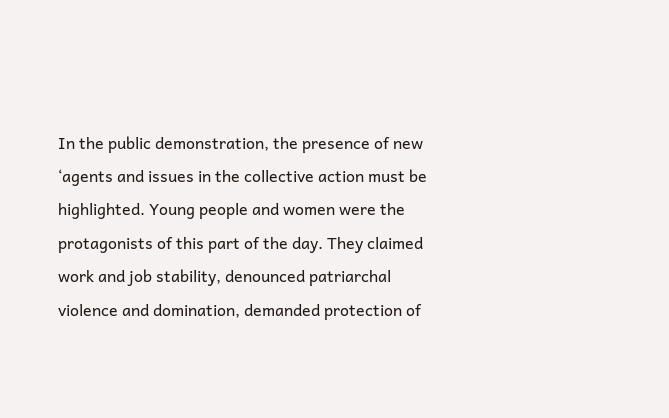In the public demonstration, the presence of new ‘agents and issues in the collective action must be highlighted. Young people and women were the protagonists of this part of the day. They claimed work and job stability, denounced patriarchal violence and domination, demanded protection of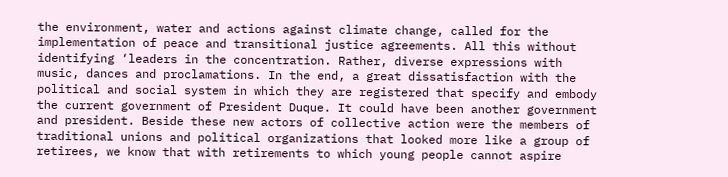the environment, water and actions against climate change, called for the implementation of peace and transitional justice agreements. All this without identifying ‘leaders in the concentration. Rather, diverse expressions with music, dances and proclamations. In the end, a great dissatisfaction with the political and social system in which they are registered that specify and embody the current government of President Duque. It could have been another government and president. Beside these new actors of collective action were the members of traditional unions and political organizations that looked more like a group of retirees, we know that with retirements to which young people cannot aspire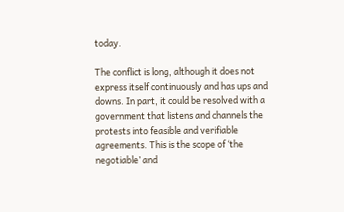today.

The conflict is long, although it does not express itself continuously and has ups and downs. In part, it could be resolved with a government that listens and channels the protests into feasible and verifiable agreements. This is the scope of ‘the negotiable’ and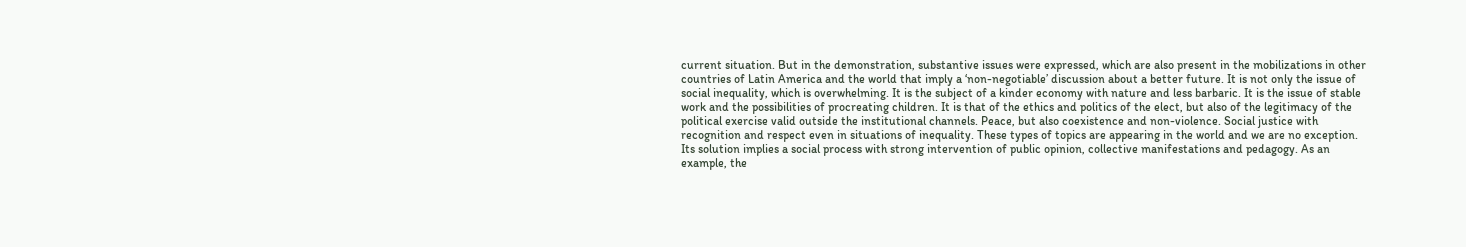current situation. But in the demonstration, substantive issues were expressed, which are also present in the mobilizations in other countries of Latin America and the world that imply a ‘non-negotiable’ discussion about a better future. It is not only the issue of social inequality, which is overwhelming. It is the subject of a kinder economy with nature and less barbaric. It is the issue of stable work and the possibilities of procreating children. It is that of the ethics and politics of the elect, but also of the legitimacy of the political exercise valid outside the institutional channels. Peace, but also coexistence and non-violence. Social justice with recognition and respect even in situations of inequality. These types of topics are appearing in the world and we are no exception. Its solution implies a social process with strong intervention of public opinion, collective manifestations and pedagogy. As an example, the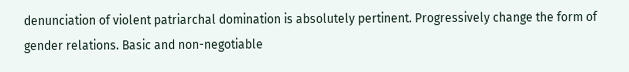denunciation of violent patriarchal domination is absolutely pertinent. Progressively change the form of gender relations. Basic and non-negotiable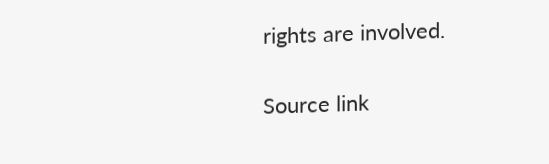rights are involved.

Source link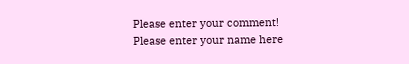Please enter your comment!
Please enter your name here